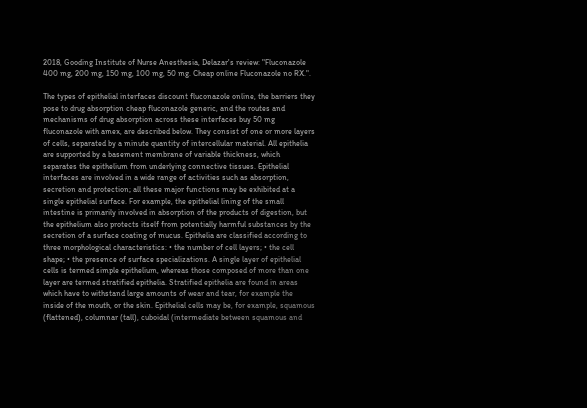2018, Gooding Institute of Nurse Anesthesia, Delazar's review: "Fluconazole 400 mg, 200 mg, 150 mg, 100 mg, 50 mg. Cheap online Fluconazole no RX.".

The types of epithelial interfaces discount fluconazole online, the barriers they pose to drug absorption cheap fluconazole generic, and the routes and mechanisms of drug absorption across these interfaces buy 50 mg fluconazole with amex, are described below. They consist of one or more layers of cells, separated by a minute quantity of intercellular material. All epithelia are supported by a basement membrane of variable thickness, which separates the epithelium from underlying connective tissues. Epithelial interfaces are involved in a wide range of activities such as absorption, secretion and protection; all these major functions may be exhibited at a single epithelial surface. For example, the epithelial lining of the small intestine is primarily involved in absorption of the products of digestion, but the epithelium also protects itself from potentially harmful substances by the secretion of a surface coating of mucus. Epithelia are classified according to three morphological characteristics: • the number of cell layers; • the cell shape; • the presence of surface specializations. A single layer of epithelial cells is termed simple epithelium, whereas those composed of more than one layer are termed stratified epithelia. Stratified epithelia are found in areas which have to withstand large amounts of wear and tear, for example the inside of the mouth, or the skin. Epithelial cells may be, for example, squamous (flattened), columnar (tall), cuboidal (intermediate between squamous and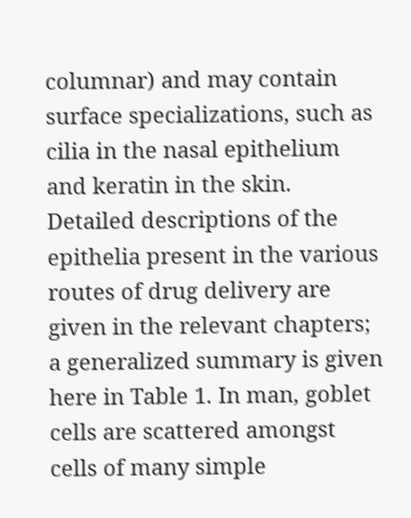columnar) and may contain surface specializations, such as cilia in the nasal epithelium and keratin in the skin. Detailed descriptions of the epithelia present in the various routes of drug delivery are given in the relevant chapters; a generalized summary is given here in Table 1. In man, goblet cells are scattered amongst cells of many simple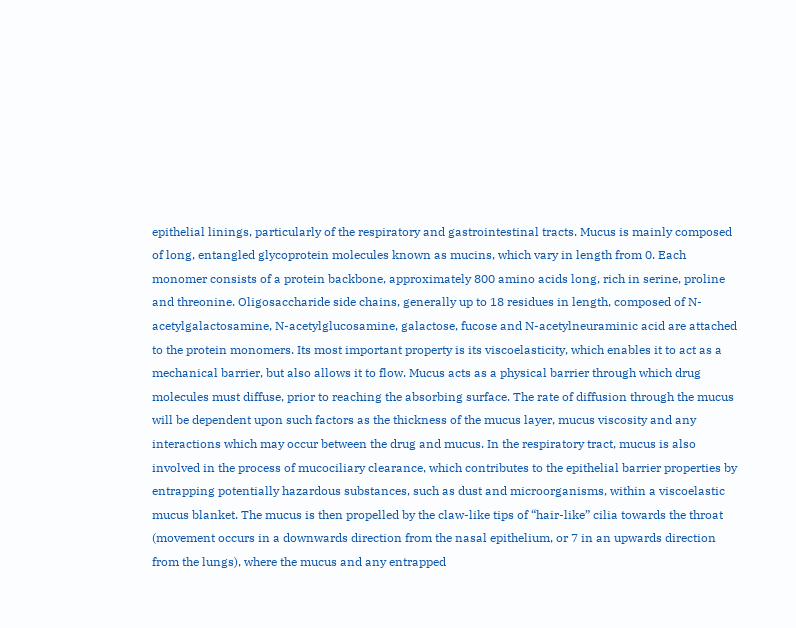epithelial linings, particularly of the respiratory and gastrointestinal tracts. Mucus is mainly composed of long, entangled glycoprotein molecules known as mucins, which vary in length from 0. Each monomer consists of a protein backbone, approximately 800 amino acids long, rich in serine, proline and threonine. Oligosaccharide side chains, generally up to 18 residues in length, composed of N- acetylgalactosamine, N-acetylglucosamine, galactose, fucose and N-acetylneuraminic acid are attached to the protein monomers. Its most important property is its viscoelasticity, which enables it to act as a mechanical barrier, but also allows it to flow. Mucus acts as a physical barrier through which drug molecules must diffuse, prior to reaching the absorbing surface. The rate of diffusion through the mucus will be dependent upon such factors as the thickness of the mucus layer, mucus viscosity and any interactions which may occur between the drug and mucus. In the respiratory tract, mucus is also involved in the process of mucociliary clearance, which contributes to the epithelial barrier properties by entrapping potentially hazardous substances, such as dust and microorganisms, within a viscoelastic mucus blanket. The mucus is then propelled by the claw-like tips of “hair-like” cilia towards the throat (movement occurs in a downwards direction from the nasal epithelium, or 7 in an upwards direction from the lungs), where the mucus and any entrapped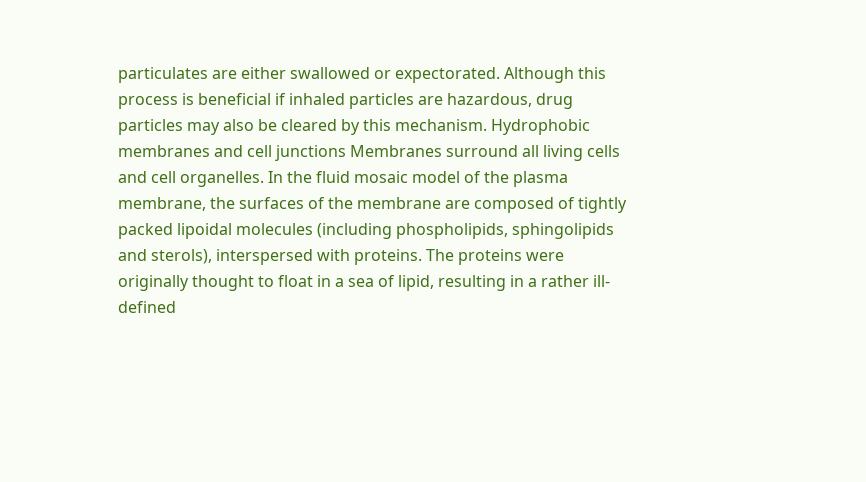particulates are either swallowed or expectorated. Although this process is beneficial if inhaled particles are hazardous, drug particles may also be cleared by this mechanism. Hydrophobic membranes and cell junctions Membranes surround all living cells and cell organelles. In the fluid mosaic model of the plasma membrane, the surfaces of the membrane are composed of tightly packed lipoidal molecules (including phospholipids, sphingolipids and sterols), interspersed with proteins. The proteins were originally thought to float in a sea of lipid, resulting in a rather ill-defined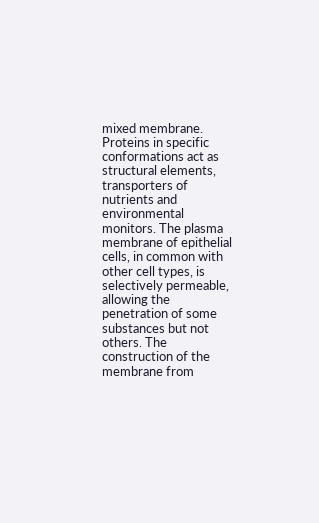mixed membrane. Proteins in specific conformations act as structural elements, transporters of nutrients and environmental monitors. The plasma membrane of epithelial cells, in common with other cell types, is selectively permeable, allowing the penetration of some substances but not others. The construction of the membrane from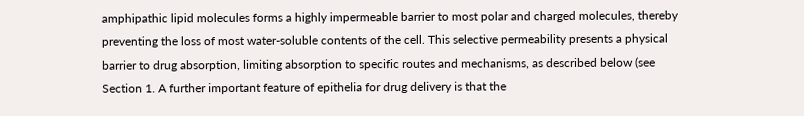amphipathic lipid molecules forms a highly impermeable barrier to most polar and charged molecules, thereby preventing the loss of most water-soluble contents of the cell. This selective permeability presents a physical barrier to drug absorption, limiting absorption to specific routes and mechanisms, as described below (see Section 1. A further important feature of epithelia for drug delivery is that the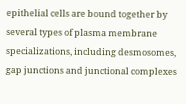epithelial cells are bound together by several types of plasma membrane specializations, including desmosomes, gap junctions and junctional complexes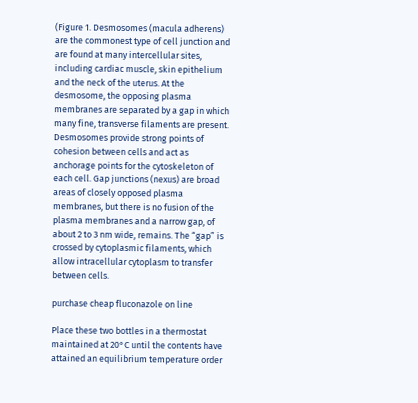(Figure 1. Desmosomes (macula adherens) are the commonest type of cell junction and are found at many intercellular sites, including cardiac muscle, skin epithelium and the neck of the uterus. At the desmosome, the opposing plasma membranes are separated by a gap in which many fine, transverse filaments are present. Desmosomes provide strong points of cohesion between cells and act as anchorage points for the cytoskeleton of each cell. Gap junctions (nexus) are broad areas of closely opposed plasma membranes, but there is no fusion of the plasma membranes and a narrow gap, of about 2 to 3 nm wide, remains. The “gap” is crossed by cytoplasmic filaments, which allow intracellular cytoplasm to transfer between cells.

purchase cheap fluconazole on line

Place these two bottles in a thermostat maintained at 20°C until the contents have attained an equilibrium temperature order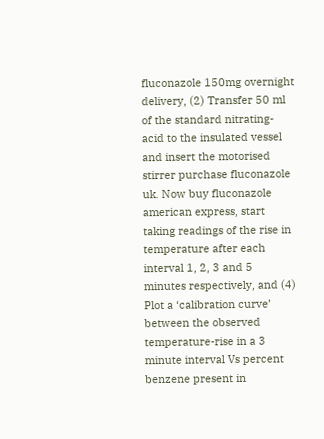fluconazole 150mg overnight delivery, (2) Transfer 50 ml of the standard nitrating-acid to the insulated vessel and insert the motorised stirrer purchase fluconazole uk. Now buy fluconazole american express, start taking readings of the rise in temperature after each interval 1, 2, 3 and 5 minutes respectively, and (4) Plot a ‘calibration curve’ between the observed temperature-rise in a 3 minute interval Vs percent benzene present in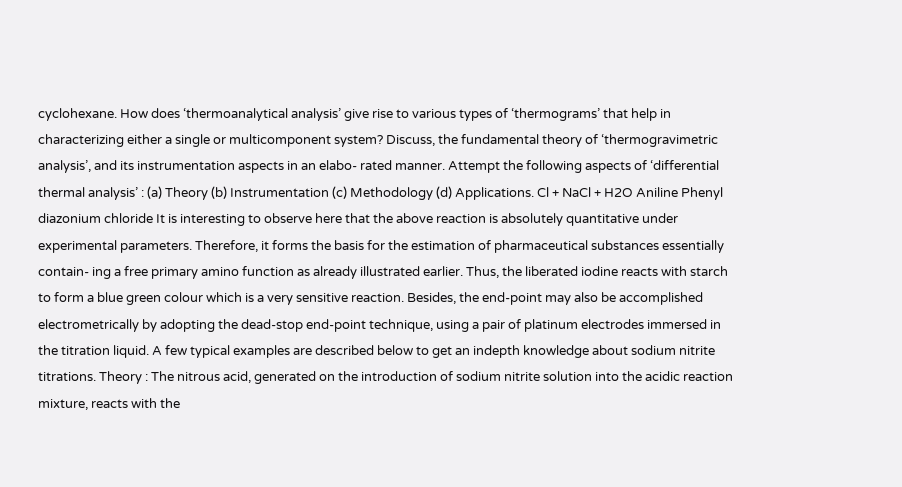cyclohexane. How does ‘thermoanalytical analysis’ give rise to various types of ‘thermograms’ that help in characterizing either a single or multicomponent system? Discuss, the fundamental theory of ‘thermogravimetric analysis’, and its instrumentation aspects in an elabo- rated manner. Attempt the following aspects of ‘differential thermal analysis’ : (a) Theory (b) Instrumentation (c) Methodology (d) Applications. Cl + NaCl + H2O Aniline Phenyl diazonium chloride It is interesting to observe here that the above reaction is absolutely quantitative under experimental parameters. Therefore, it forms the basis for the estimation of pharmaceutical substances essentially contain- ing a free primary amino function as already illustrated earlier. Thus, the liberated iodine reacts with starch to form a blue green colour which is a very sensitive reaction. Besides, the end-point may also be accomplished electrometrically by adopting the dead-stop end-point technique, using a pair of platinum electrodes immersed in the titration liquid. A few typical examples are described below to get an indepth knowledge about sodium nitrite titrations. Theory : The nitrous acid, generated on the introduction of sodium nitrite solution into the acidic reaction mixture, reacts with the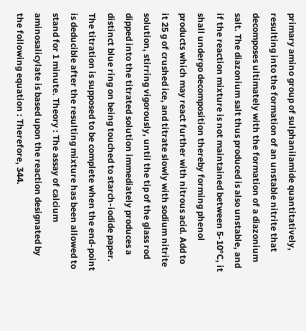primary amino group of sulphanilamide quantitatively, resulting into the formation of an unstable nitrite that decomposes ultimately with the formation of a diazonium salt. The diazonium salt thus produced is also unstable, and if the reaction mixture is not maintained between 5-10°C, it shall undergo decomposition thereby forming phenol products which may react further with nitrous acid. Add to it 25 g of crushed ice, and titrate slowly with sodium nitrite solution, stirring vigorously, until the tip of the glass rod dipped into the titrated solution immediately produces a distinct blue ring on being touched to starch-iodide paper. The titration is supposed to be complete when the end-point is deducible after the resulting mixture has been allowed to stand for 1 minute. Theory : The assay of calcium aminosalicylate is based upon the reaction designated by the following equation : Therefore, 344.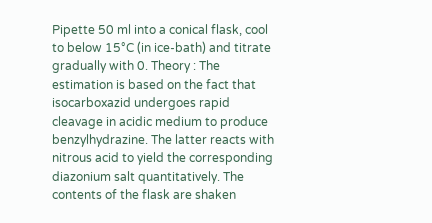Pipette 50 ml into a conical flask, cool to below 15°C (in ice-bath) and titrate gradually with 0. Theory : The estimation is based on the fact that isocarboxazid undergoes rapid cleavage in acidic medium to produce benzylhydrazine. The latter reacts with nitrous acid to yield the corresponding diazonium salt quantitatively. The contents of the flask are shaken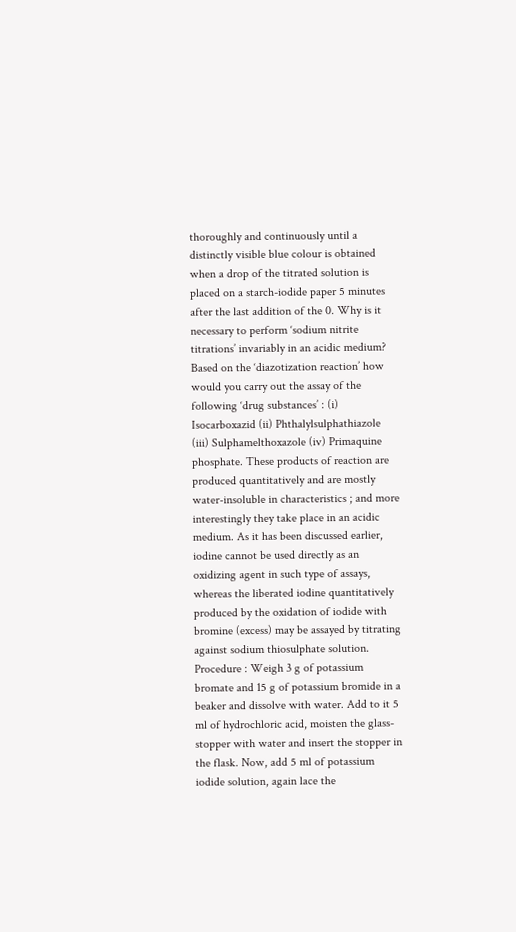thoroughly and continuously until a distinctly visible blue colour is obtained when a drop of the titrated solution is placed on a starch-iodide paper 5 minutes after the last addition of the 0. Why is it necessary to perform ‘sodium nitrite titrations’ invariably in an acidic medium? Based on the ‘diazotization reaction’ how would you carry out the assay of the following ‘drug substances’ : (i) Isocarboxazid (ii) Phthalylsulphathiazole (iii) Sulphamelthoxazole (iv) Primaquine phosphate. These products of reaction are produced quantitatively and are mostly water-insoluble in characteristics ; and more interestingly they take place in an acidic medium. As it has been discussed earlier, iodine cannot be used directly as an oxidizing agent in such type of assays, whereas the liberated iodine quantitatively produced by the oxidation of iodide with bromine (excess) may be assayed by titrating against sodium thiosulphate solution. Procedure : Weigh 3 g of potassium bromate and 15 g of potassium bromide in a beaker and dissolve with water. Add to it 5 ml of hydrochloric acid, moisten the glass-stopper with water and insert the stopper in the flask. Now, add 5 ml of potassium iodide solution, again lace the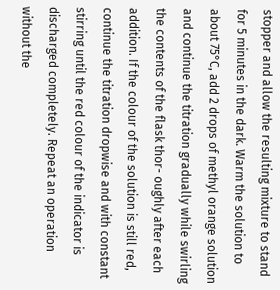stopper and allow the resulting mixture to stand for 5 minutes in the dark. Warm the solution to about 75°C, add 2 drops of methyl orange solution and continue the titration gradually while swirling the contents of the flask thor- oughly after each addition. If the colour of the solution is still red, continue the titration dropwise and with constant stirring until the red colour of the indicator is discharged completely. Repeat an operation without the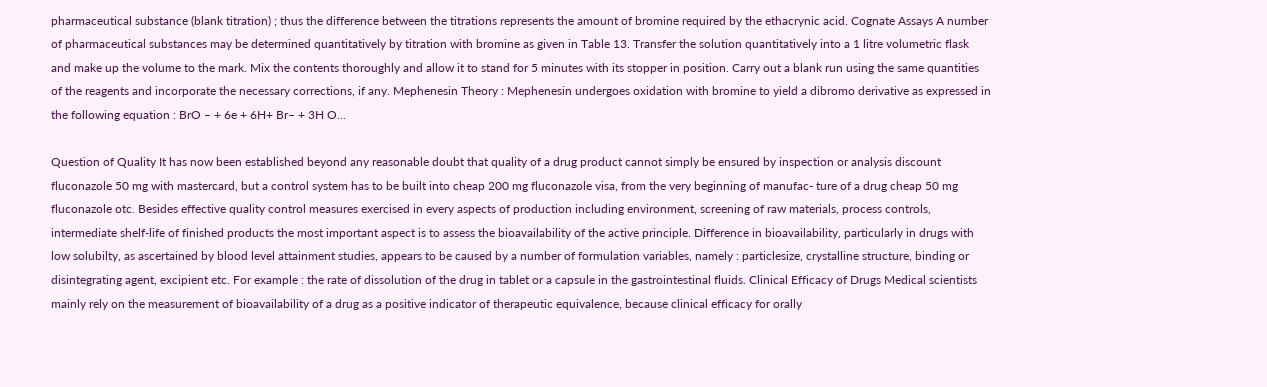pharmaceutical substance (blank titration) ; thus the difference between the titrations represents the amount of bromine required by the ethacrynic acid. Cognate Assays A number of pharmaceutical substances may be determined quantitatively by titration with bromine as given in Table 13. Transfer the solution quantitatively into a 1 litre volumetric flask and make up the volume to the mark. Mix the contents thoroughly and allow it to stand for 5 minutes with its stopper in position. Carry out a blank run using the same quantities of the reagents and incorporate the necessary corrections, if any. Mephenesin Theory : Mephenesin undergoes oxidation with bromine to yield a dibromo derivative as expressed in the following equation : BrO – + 6e + 6H+ Br– + 3H O...

Question of Quality It has now been established beyond any reasonable doubt that quality of a drug product cannot simply be ensured by inspection or analysis discount fluconazole 50 mg with mastercard, but a control system has to be built into cheap 200 mg fluconazole visa, from the very beginning of manufac- ture of a drug cheap 50 mg fluconazole otc. Besides effective quality control measures exercised in every aspects of production including environment, screening of raw materials, process controls, intermediate shelf-life of finished products the most important aspect is to assess the bioavailability of the active principle. Difference in bioavailability, particularly in drugs with low solubilty, as ascertained by blood level attainment studies, appears to be caused by a number of formulation variables, namely : particlesize, crystalline structure, binding or disintegrating agent, excipient etc. For example : the rate of dissolution of the drug in tablet or a capsule in the gastrointestinal fluids. Clinical Efficacy of Drugs Medical scientists mainly rely on the measurement of bioavailability of a drug as a positive indicator of therapeutic equivalence, because clinical efficacy for orally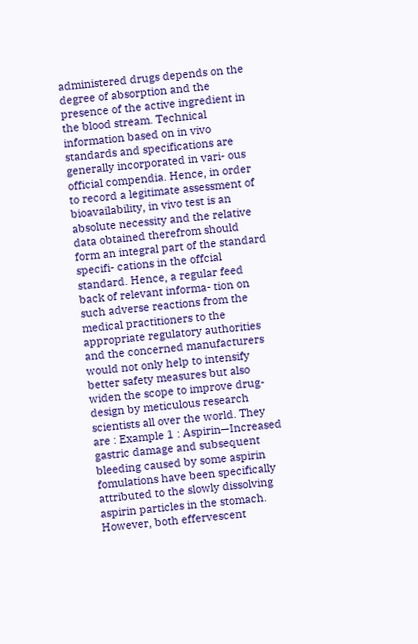administered drugs depends on the degree of absorption and the presence of the active ingredient in the blood stream. Technical information based on in vivo standards and specifications are generally incorporated in vari- ous official compendia. Hence, in order to record a legitimate assessment of bioavailability, in vivo test is an absolute necessity and the relative data obtained therefrom should form an integral part of the standard specifi- cations in the offcial standard. Hence, a regular feed back of relevant informa- tion on such adverse reactions from the medical practitioners to the appropriate regulatory authorities and the concerned manufacturers would not only help to intensify better safety measures but also widen the scope to improve drug-design by meticulous research scientists all over the world. They are : Example 1 : Aspirin—Increased gastric damage and subsequent bleeding caused by some aspirin fomulations have been specifically attributed to the slowly dissolving aspirin particles in the stomach. However, both effervescent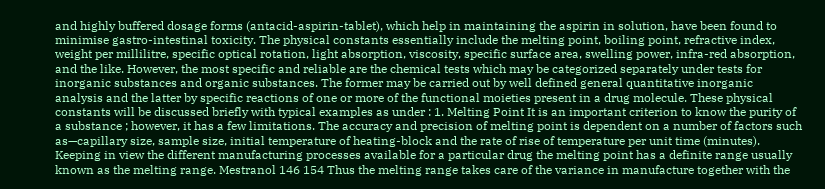and highly buffered dosage forms (antacid-aspirin-tablet), which help in maintaining the aspirin in solution, have been found to minimise gastro-intestinal toxicity. The physical constants essentially include the melting point, boiling point, refractive index, weight per millilitre, specific optical rotation, light absorption, viscosity, specific surface area, swelling power, infra-red absorption, and the like. However, the most specific and reliable are the chemical tests which may be categorized separately under tests for inorganic substances and organic substances. The former may be carried out by well defined general quantitative inorganic analysis and the latter by specific reactions of one or more of the functional moieties present in a drug molecule. These physical constants will be discussed briefly with typical examples as under : 1. Melting Point It is an important criterion to know the purity of a substance ; however, it has a few limitations. The accuracy and precision of melting point is dependent on a number of factors such as—capillary size, sample size, initial temperature of heating-block and the rate of rise of temperature per unit time (minutes). Keeping in view the different manufacturing processes available for a particular drug the melting point has a definite range usually known as the melting range. Mestranol 146 154 Thus the melting range takes care of the variance in manufacture together with the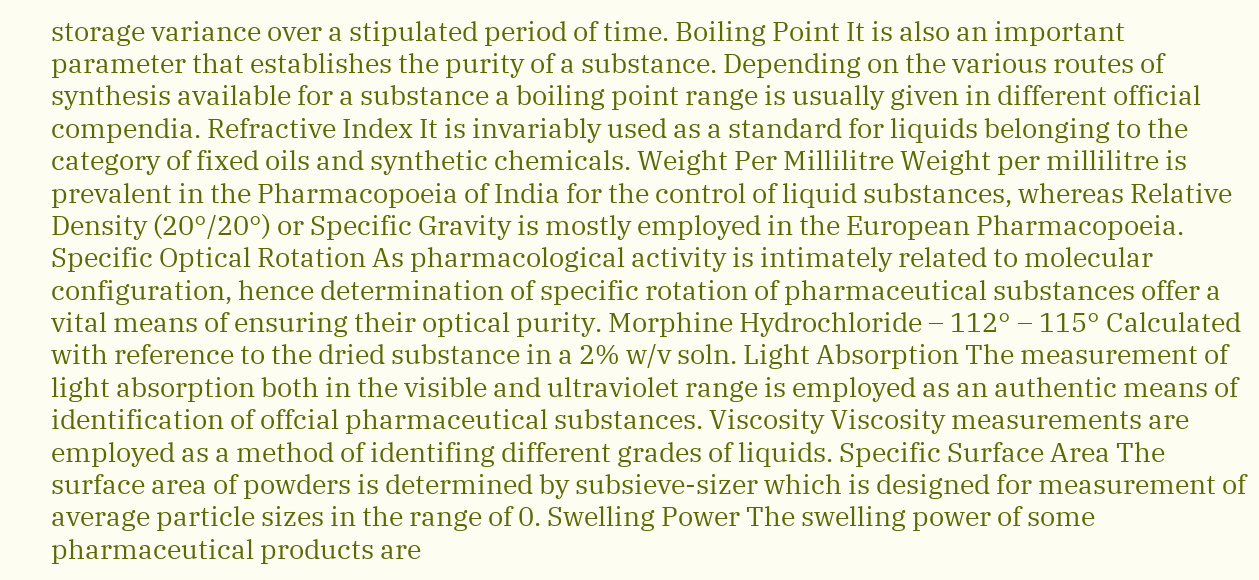storage variance over a stipulated period of time. Boiling Point It is also an important parameter that establishes the purity of a substance. Depending on the various routes of synthesis available for a substance a boiling point range is usually given in different official compendia. Refractive Index It is invariably used as a standard for liquids belonging to the category of fixed oils and synthetic chemicals. Weight Per Millilitre Weight per millilitre is prevalent in the Pharmacopoeia of India for the control of liquid substances, whereas Relative Density (20°/20°) or Specific Gravity is mostly employed in the European Pharmacopoeia. Specific Optical Rotation As pharmacological activity is intimately related to molecular configuration, hence determination of specific rotation of pharmaceutical substances offer a vital means of ensuring their optical purity. Morphine Hydrochloride – 112° – 115° Calculated with reference to the dried substance in a 2% w/v soln. Light Absorption The measurement of light absorption both in the visible and ultraviolet range is employed as an authentic means of identification of offcial pharmaceutical substances. Viscosity Viscosity measurements are employed as a method of identifing different grades of liquids. Specific Surface Area The surface area of powders is determined by subsieve-sizer which is designed for measurement of average particle sizes in the range of 0. Swelling Power The swelling power of some pharmaceutical products are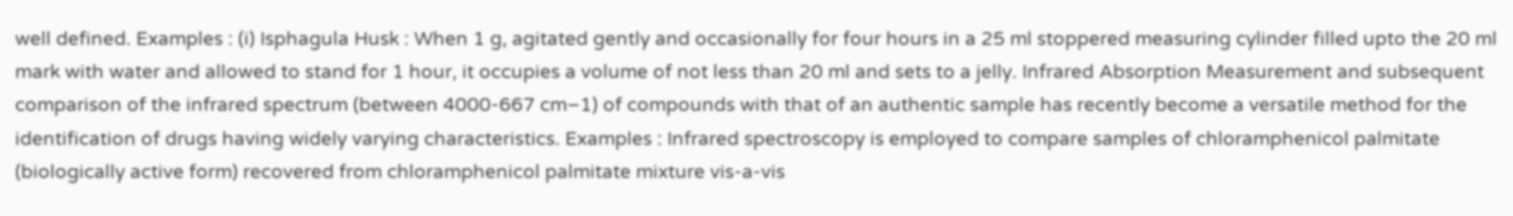well defined. Examples : (i) Isphagula Husk : When 1 g, agitated gently and occasionally for four hours in a 25 ml stoppered measuring cylinder filled upto the 20 ml mark with water and allowed to stand for 1 hour, it occupies a volume of not less than 20 ml and sets to a jelly. Infrared Absorption Measurement and subsequent comparison of the infrared spectrum (between 4000-667 cm–1) of compounds with that of an authentic sample has recently become a versatile method for the identification of drugs having widely varying characteristics. Examples : Infrared spectroscopy is employed to compare samples of chloramphenicol palmitate (biologically active form) recovered from chloramphenicol palmitate mixture vis-a-vis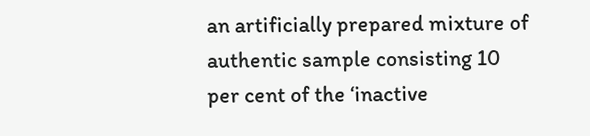an artificially prepared mixture of authentic sample consisting 10 per cent of the ‘inactive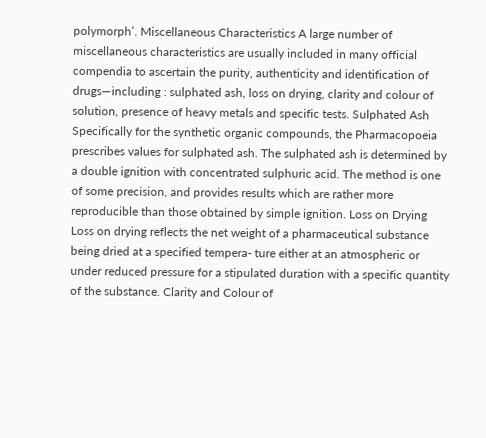polymorph’. Miscellaneous Characteristics A large number of miscellaneous characteristics are usually included in many official compendia to ascertain the purity, authenticity and identification of drugs—including : sulphated ash, loss on drying, clarity and colour of solution, presence of heavy metals and specific tests. Sulphated Ash Specifically for the synthetic organic compounds, the Pharmacopoeia prescribes values for sulphated ash. The sulphated ash is determined by a double ignition with concentrated sulphuric acid. The method is one of some precision, and provides results which are rather more reproducible than those obtained by simple ignition. Loss on Drying Loss on drying reflects the net weight of a pharmaceutical substance being dried at a specified tempera- ture either at an atmospheric or under reduced pressure for a stipulated duration with a specific quantity of the substance. Clarity and Colour of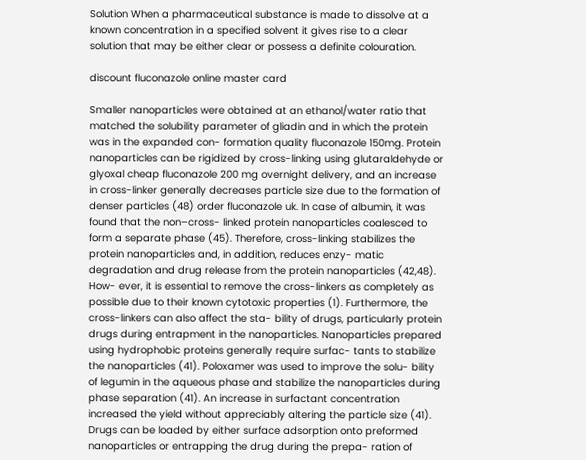Solution When a pharmaceutical substance is made to dissolve at a known concentration in a specified solvent it gives rise to a clear solution that may be either clear or possess a definite colouration.

discount fluconazole online master card

Smaller nanoparticles were obtained at an ethanol/water ratio that matched the solubility parameter of gliadin and in which the protein was in the expanded con- formation quality fluconazole 150mg. Protein nanoparticles can be rigidized by cross-linking using glutaraldehyde or glyoxal cheap fluconazole 200 mg overnight delivery, and an increase in cross-linker generally decreases particle size due to the formation of denser particles (48) order fluconazole uk. In case of albumin, it was found that the non–cross- linked protein nanoparticles coalesced to form a separate phase (45). Therefore, cross-linking stabilizes the protein nanoparticles and, in addition, reduces enzy- matic degradation and drug release from the protein nanoparticles (42,48). How- ever, it is essential to remove the cross-linkers as completely as possible due to their known cytotoxic properties (1). Furthermore, the cross-linkers can also affect the sta- bility of drugs, particularly protein drugs during entrapment in the nanoparticles. Nanoparticles prepared using hydrophobic proteins generally require surfac- tants to stabilize the nanoparticles (41). Poloxamer was used to improve the solu- bility of legumin in the aqueous phase and stabilize the nanoparticles during phase separation (41). An increase in surfactant concentration increased the yield without appreciably altering the particle size (41). Drugs can be loaded by either surface adsorption onto preformed nanoparticles or entrapping the drug during the prepa- ration of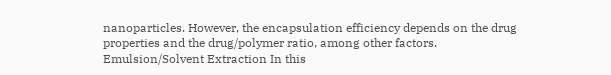nanoparticles. However, the encapsulation efficiency depends on the drug properties and the drug/polymer ratio, among other factors. Emulsion/Solvent Extraction In this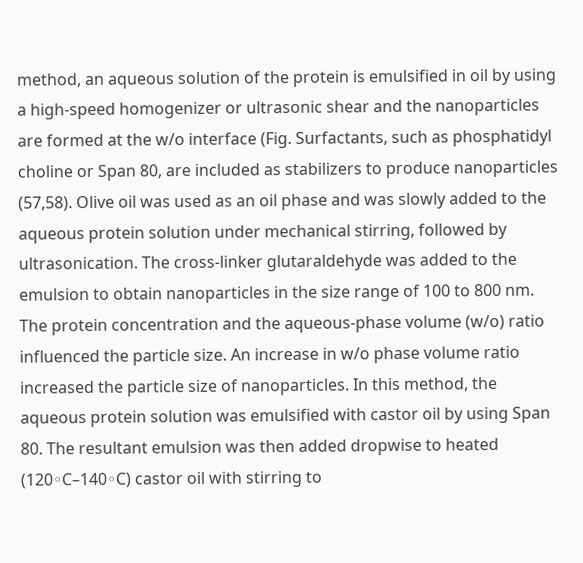method, an aqueous solution of the protein is emulsified in oil by using a high-speed homogenizer or ultrasonic shear and the nanoparticles are formed at the w/o interface (Fig. Surfactants, such as phosphatidyl choline or Span 80, are included as stabilizers to produce nanoparticles (57,58). Olive oil was used as an oil phase and was slowly added to the aqueous protein solution under mechanical stirring, followed by ultrasonication. The cross-linker glutaraldehyde was added to the emulsion to obtain nanoparticles in the size range of 100 to 800 nm. The protein concentration and the aqueous-phase volume (w/o) ratio influenced the particle size. An increase in w/o phase volume ratio increased the particle size of nanoparticles. In this method, the aqueous protein solution was emulsified with castor oil by using Span 80. The resultant emulsion was then added dropwise to heated (120◦C–140◦C) castor oil with stirring to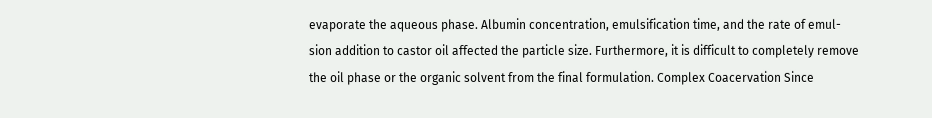evaporate the aqueous phase. Albumin concentration, emulsification time, and the rate of emul- sion addition to castor oil affected the particle size. Furthermore, it is difficult to completely remove the oil phase or the organic solvent from the final formulation. Complex Coacervation Since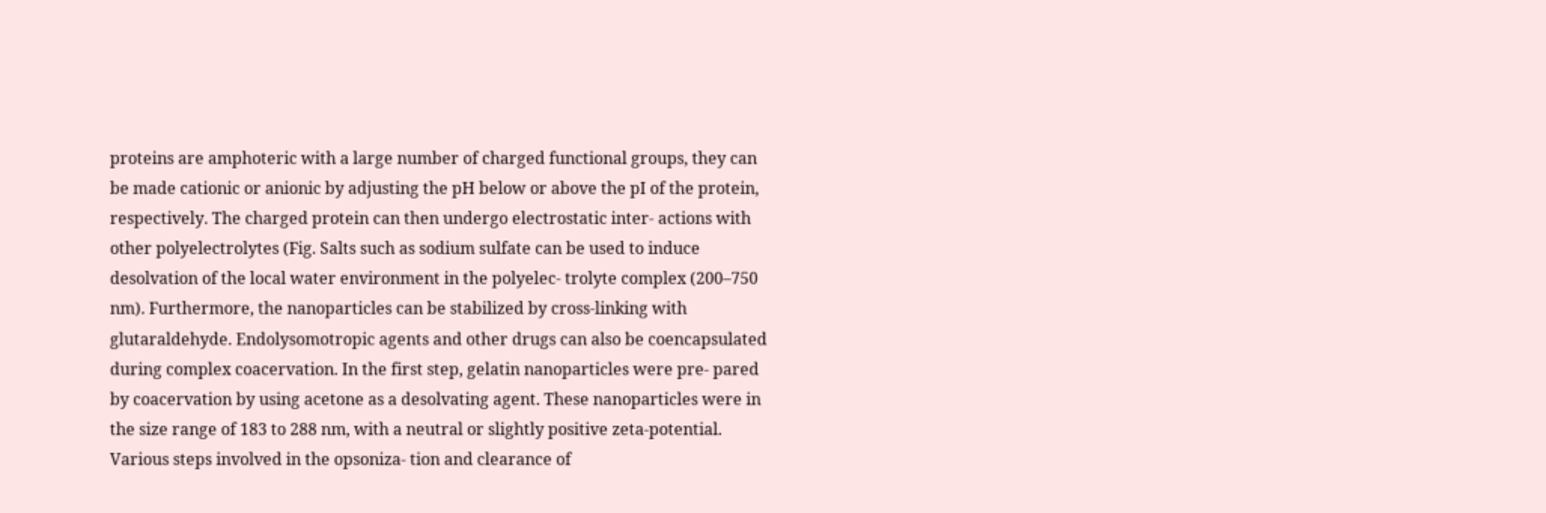proteins are amphoteric with a large number of charged functional groups, they can be made cationic or anionic by adjusting the pH below or above the pI of the protein, respectively. The charged protein can then undergo electrostatic inter- actions with other polyelectrolytes (Fig. Salts such as sodium sulfate can be used to induce desolvation of the local water environment in the polyelec- trolyte complex (200–750 nm). Furthermore, the nanoparticles can be stabilized by cross-linking with glutaraldehyde. Endolysomotropic agents and other drugs can also be coencapsulated during complex coacervation. In the first step, gelatin nanoparticles were pre- pared by coacervation by using acetone as a desolvating agent. These nanoparticles were in the size range of 183 to 288 nm, with a neutral or slightly positive zeta-potential. Various steps involved in the opsoniza- tion and clearance of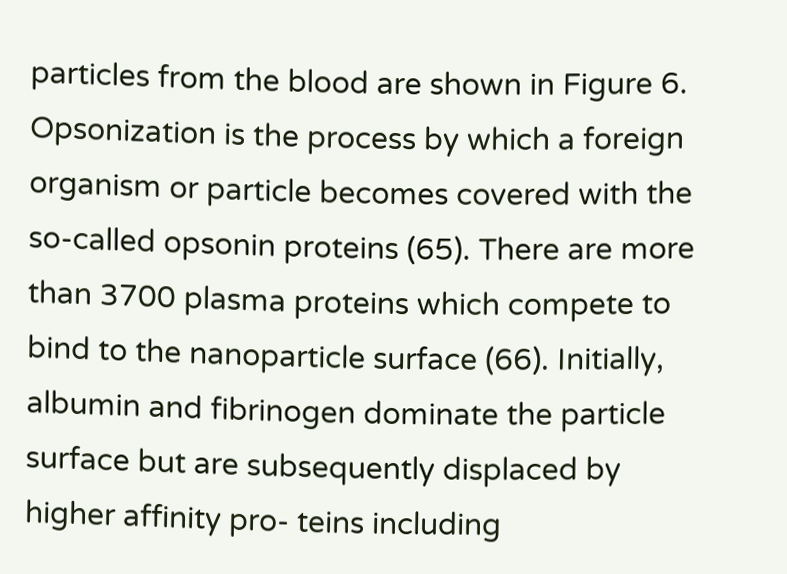particles from the blood are shown in Figure 6. Opsonization is the process by which a foreign organism or particle becomes covered with the so-called opsonin proteins (65). There are more than 3700 plasma proteins which compete to bind to the nanoparticle surface (66). Initially, albumin and fibrinogen dominate the particle surface but are subsequently displaced by higher affinity pro- teins including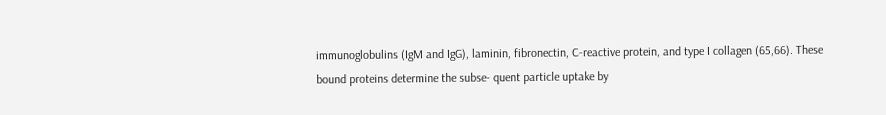immunoglobulins (IgM and IgG), laminin, fibronectin, C-reactive protein, and type I collagen (65,66). These bound proteins determine the subse- quent particle uptake by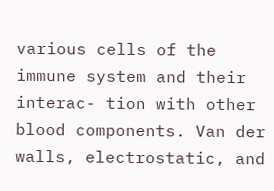various cells of the immune system and their interac- tion with other blood components. Van der walls, electrostatic, and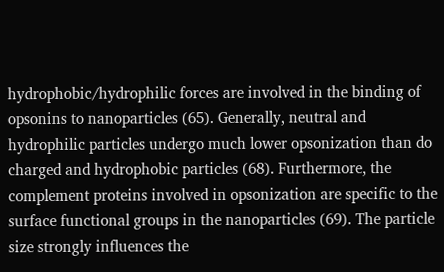hydrophobic/hydrophilic forces are involved in the binding of opsonins to nanoparticles (65). Generally, neutral and hydrophilic particles undergo much lower opsonization than do charged and hydrophobic particles (68). Furthermore, the complement proteins involved in opsonization are specific to the surface functional groups in the nanoparticles (69). The particle size strongly influences the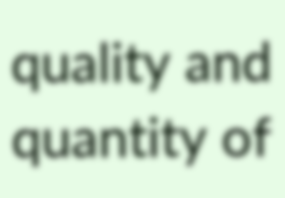quality and quantity of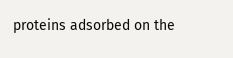proteins adsorbed on the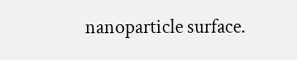nanoparticle surface.